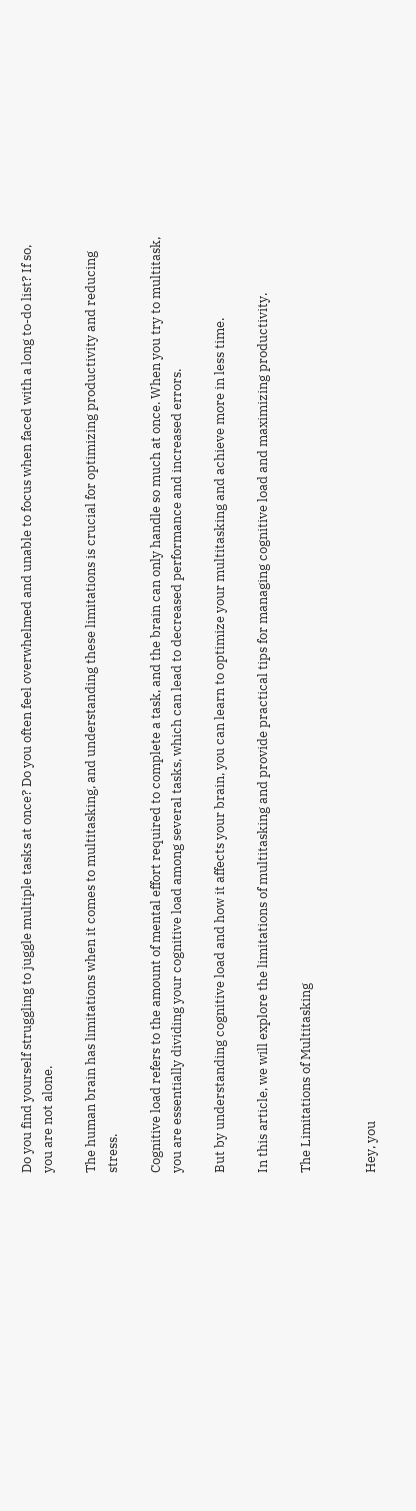Do you find yourself struggling to juggle multiple tasks at once? Do you often feel overwhelmed and unable to focus when faced with a long to-do list? If so, you are not alone.

The human brain has limitations when it comes to multitasking, and understanding these limitations is crucial for optimizing productivity and reducing stress.

Cognitive load refers to the amount of mental effort required to complete a task, and the brain can only handle so much at once. When you try to multitask, you are essentially dividing your cognitive load among several tasks, which can lead to decreased performance and increased errors.

But by understanding cognitive load and how it affects your brain, you can learn to optimize your multitasking and achieve more in less time.

In this article, we will explore the limitations of multitasking and provide practical tips for managing cognitive load and maximizing productivity.

The Limitations of Multitasking


Hey, you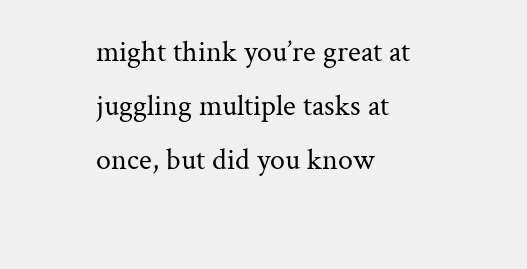might think you’re great at juggling multiple tasks at once, but did you know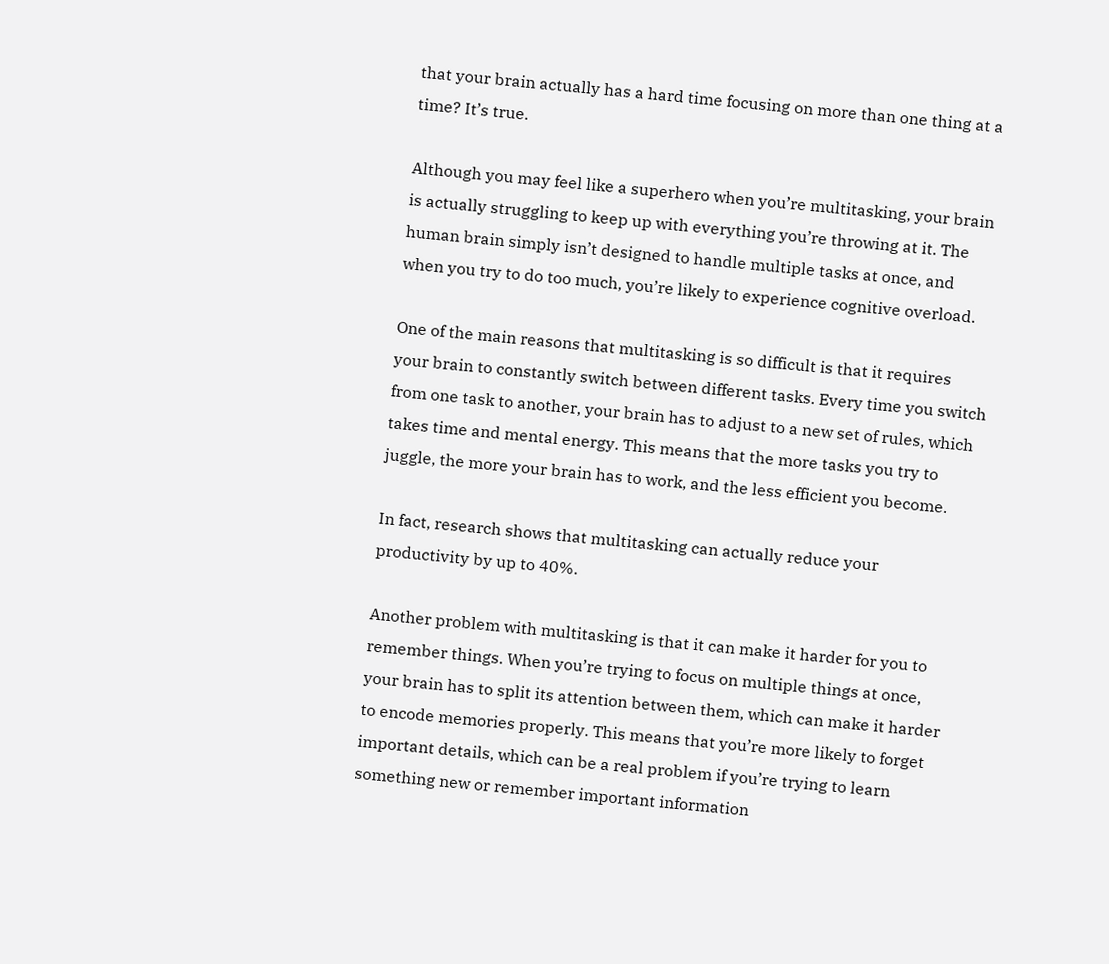that your brain actually has a hard time focusing on more than one thing at a time? It’s true.

Although you may feel like a superhero when you’re multitasking, your brain is actually struggling to keep up with everything you’re throwing at it. The human brain simply isn’t designed to handle multiple tasks at once, and when you try to do too much, you’re likely to experience cognitive overload.

One of the main reasons that multitasking is so difficult is that it requires your brain to constantly switch between different tasks. Every time you switch from one task to another, your brain has to adjust to a new set of rules, which takes time and mental energy. This means that the more tasks you try to juggle, the more your brain has to work, and the less efficient you become.

In fact, research shows that multitasking can actually reduce your productivity by up to 40%.

Another problem with multitasking is that it can make it harder for you to remember things. When you’re trying to focus on multiple things at once, your brain has to split its attention between them, which can make it harder to encode memories properly. This means that you’re more likely to forget important details, which can be a real problem if you’re trying to learn something new or remember important information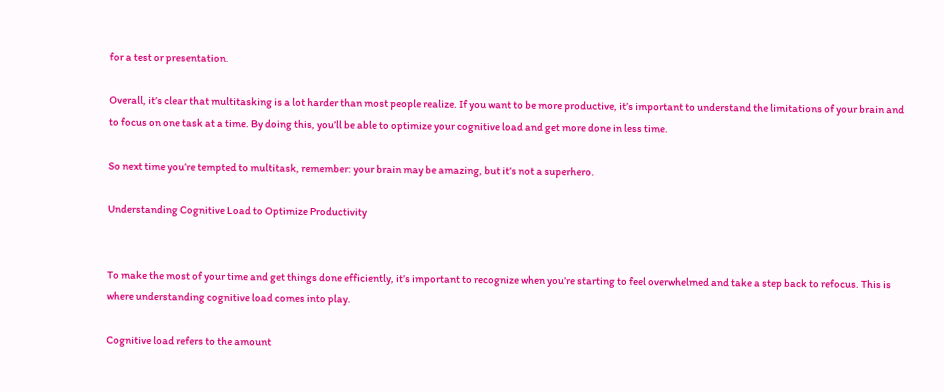for a test or presentation.

Overall, it’s clear that multitasking is a lot harder than most people realize. If you want to be more productive, it’s important to understand the limitations of your brain and to focus on one task at a time. By doing this, you’ll be able to optimize your cognitive load and get more done in less time.

So next time you’re tempted to multitask, remember: your brain may be amazing, but it’s not a superhero.

Understanding Cognitive Load to Optimize Productivity


To make the most of your time and get things done efficiently, it’s important to recognize when you’re starting to feel overwhelmed and take a step back to refocus. This is where understanding cognitive load comes into play.

Cognitive load refers to the amount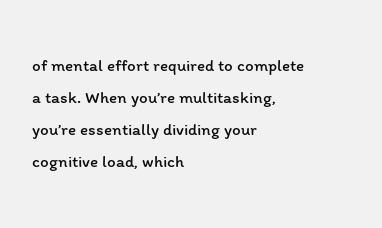of mental effort required to complete a task. When you’re multitasking, you’re essentially dividing your cognitive load, which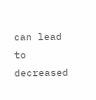can lead to decreased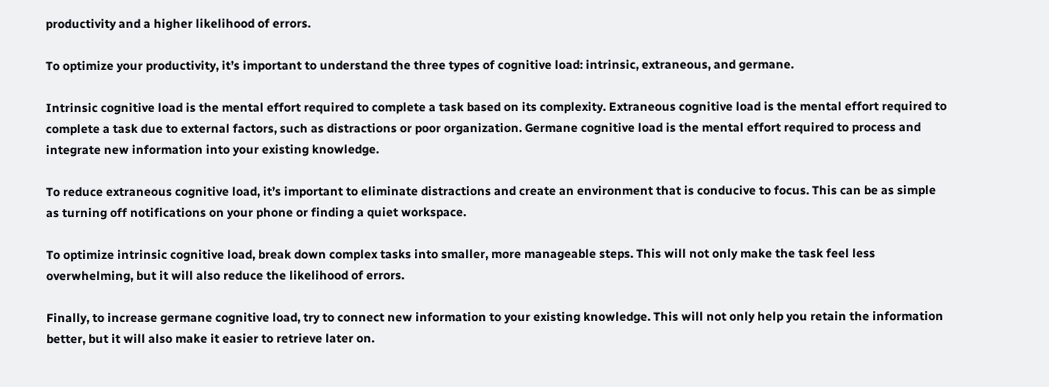productivity and a higher likelihood of errors.

To optimize your productivity, it’s important to understand the three types of cognitive load: intrinsic, extraneous, and germane.

Intrinsic cognitive load is the mental effort required to complete a task based on its complexity. Extraneous cognitive load is the mental effort required to complete a task due to external factors, such as distractions or poor organization. Germane cognitive load is the mental effort required to process and integrate new information into your existing knowledge.

To reduce extraneous cognitive load, it’s important to eliminate distractions and create an environment that is conducive to focus. This can be as simple as turning off notifications on your phone or finding a quiet workspace.

To optimize intrinsic cognitive load, break down complex tasks into smaller, more manageable steps. This will not only make the task feel less overwhelming, but it will also reduce the likelihood of errors.

Finally, to increase germane cognitive load, try to connect new information to your existing knowledge. This will not only help you retain the information better, but it will also make it easier to retrieve later on.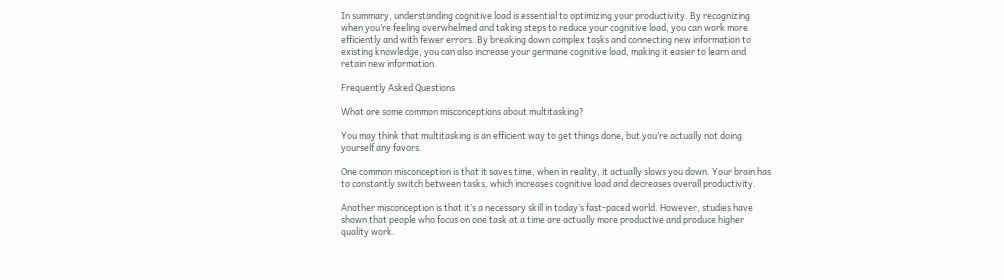In summary, understanding cognitive load is essential to optimizing your productivity. By recognizing when you’re feeling overwhelmed and taking steps to reduce your cognitive load, you can work more efficiently and with fewer errors. By breaking down complex tasks and connecting new information to existing knowledge, you can also increase your germane cognitive load, making it easier to learn and retain new information.

Frequently Asked Questions

What are some common misconceptions about multitasking?

You may think that multitasking is an efficient way to get things done, but you’re actually not doing yourself any favors.

One common misconception is that it saves time, when in reality, it actually slows you down. Your brain has to constantly switch between tasks, which increases cognitive load and decreases overall productivity.

Another misconception is that it’s a necessary skill in today’s fast-paced world. However, studies have shown that people who focus on one task at a time are actually more productive and produce higher quality work.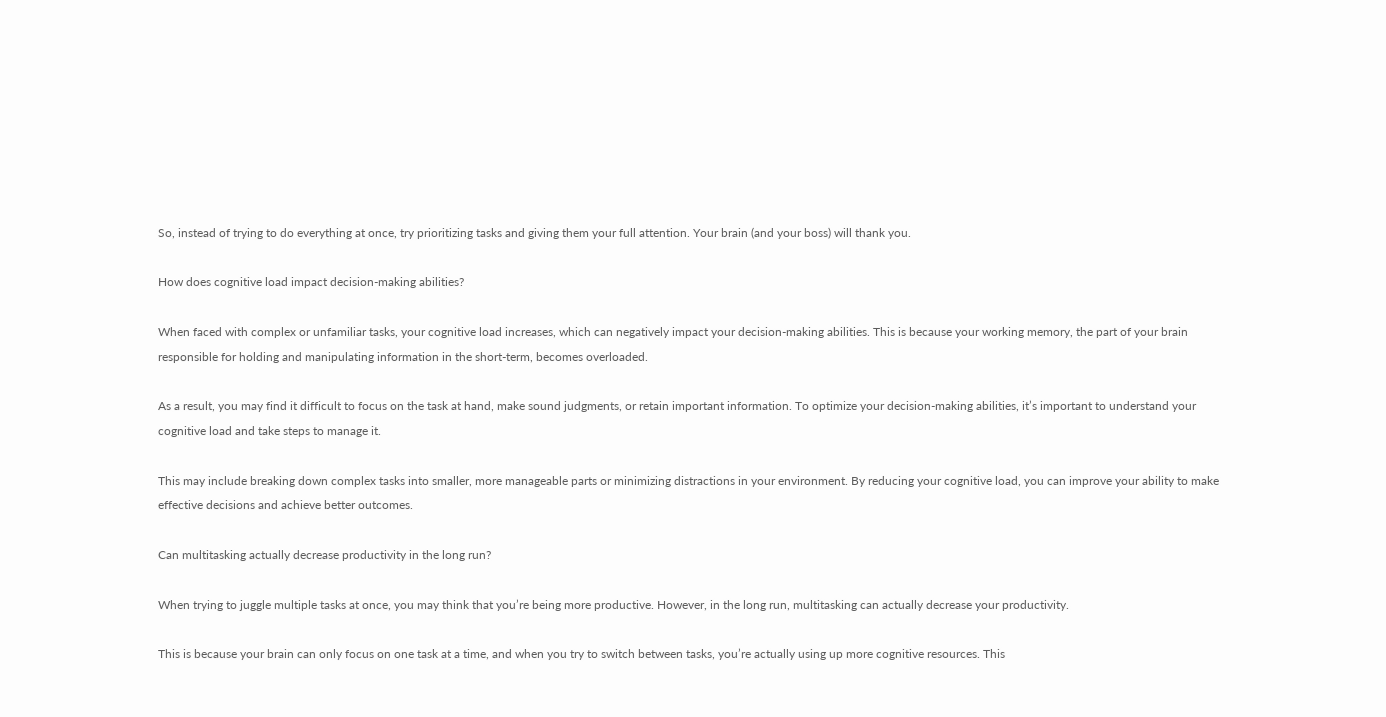So, instead of trying to do everything at once, try prioritizing tasks and giving them your full attention. Your brain (and your boss) will thank you.

How does cognitive load impact decision-making abilities?

When faced with complex or unfamiliar tasks, your cognitive load increases, which can negatively impact your decision-making abilities. This is because your working memory, the part of your brain responsible for holding and manipulating information in the short-term, becomes overloaded.

As a result, you may find it difficult to focus on the task at hand, make sound judgments, or retain important information. To optimize your decision-making abilities, it’s important to understand your cognitive load and take steps to manage it.

This may include breaking down complex tasks into smaller, more manageable parts or minimizing distractions in your environment. By reducing your cognitive load, you can improve your ability to make effective decisions and achieve better outcomes.

Can multitasking actually decrease productivity in the long run?

When trying to juggle multiple tasks at once, you may think that you’re being more productive. However, in the long run, multitasking can actually decrease your productivity.

This is because your brain can only focus on one task at a time, and when you try to switch between tasks, you’re actually using up more cognitive resources. This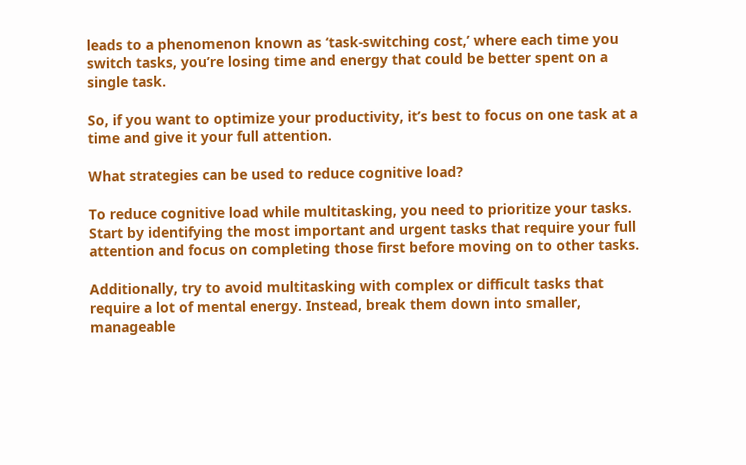leads to a phenomenon known as ‘task-switching cost,’ where each time you switch tasks, you’re losing time and energy that could be better spent on a single task.

So, if you want to optimize your productivity, it’s best to focus on one task at a time and give it your full attention.

What strategies can be used to reduce cognitive load?

To reduce cognitive load while multitasking, you need to prioritize your tasks. Start by identifying the most important and urgent tasks that require your full attention and focus on completing those first before moving on to other tasks.

Additionally, try to avoid multitasking with complex or difficult tasks that require a lot of mental energy. Instead, break them down into smaller, manageable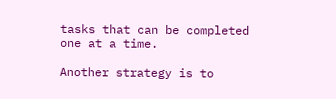tasks that can be completed one at a time.

Another strategy is to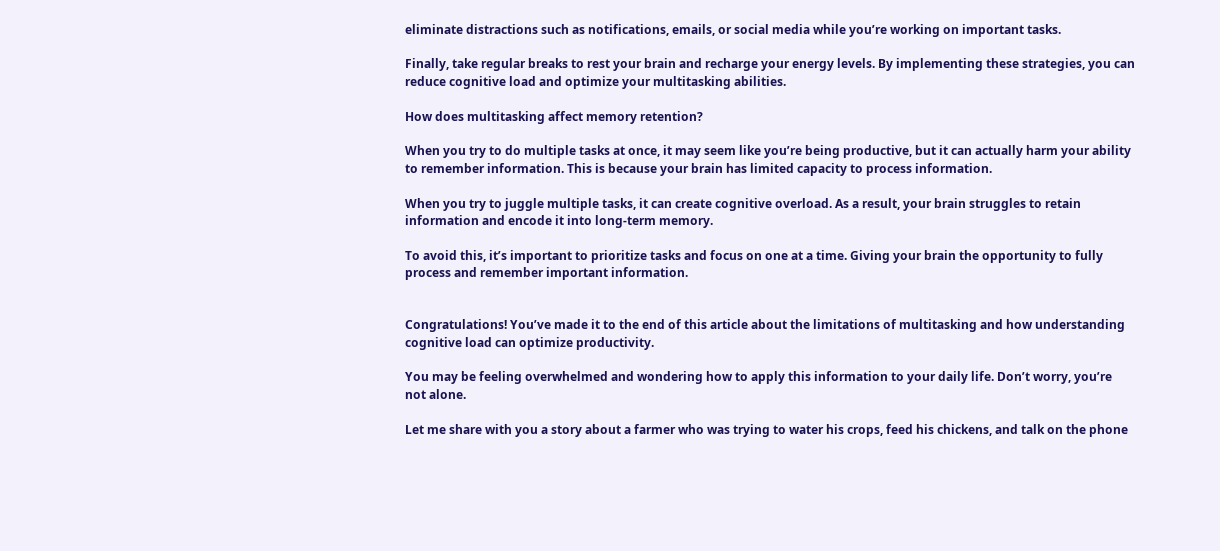eliminate distractions such as notifications, emails, or social media while you’re working on important tasks.

Finally, take regular breaks to rest your brain and recharge your energy levels. By implementing these strategies, you can reduce cognitive load and optimize your multitasking abilities.

How does multitasking affect memory retention?

When you try to do multiple tasks at once, it may seem like you’re being productive, but it can actually harm your ability to remember information. This is because your brain has limited capacity to process information.

When you try to juggle multiple tasks, it can create cognitive overload. As a result, your brain struggles to retain information and encode it into long-term memory.

To avoid this, it’s important to prioritize tasks and focus on one at a time. Giving your brain the opportunity to fully process and remember important information.


Congratulations! You’ve made it to the end of this article about the limitations of multitasking and how understanding cognitive load can optimize productivity.

You may be feeling overwhelmed and wondering how to apply this information to your daily life. Don’t worry, you’re not alone.

Let me share with you a story about a farmer who was trying to water his crops, feed his chickens, and talk on the phone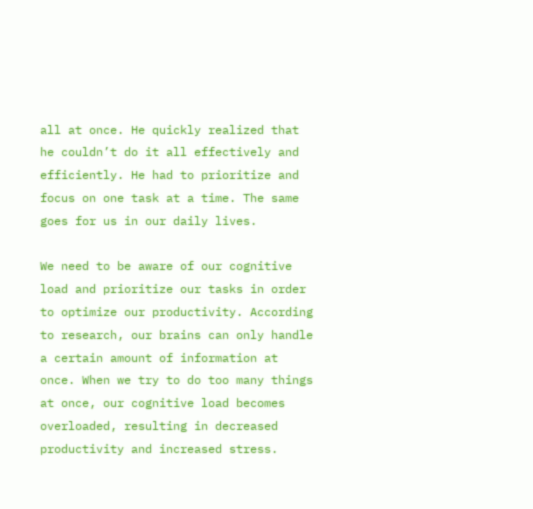all at once. He quickly realized that he couldn’t do it all effectively and efficiently. He had to prioritize and focus on one task at a time. The same goes for us in our daily lives.

We need to be aware of our cognitive load and prioritize our tasks in order to optimize our productivity. According to research, our brains can only handle a certain amount of information at once. When we try to do too many things at once, our cognitive load becomes overloaded, resulting in decreased productivity and increased stress.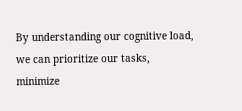By understanding our cognitive load, we can prioritize our tasks, minimize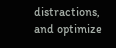distractions, and optimize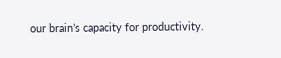our brain’s capacity for productivity.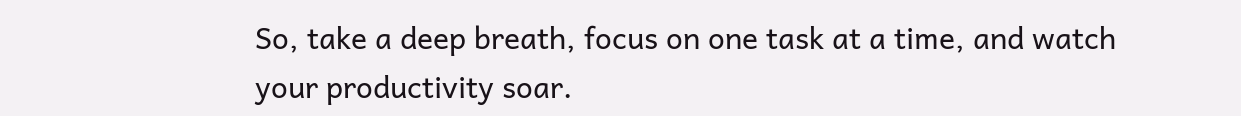So, take a deep breath, focus on one task at a time, and watch your productivity soar.